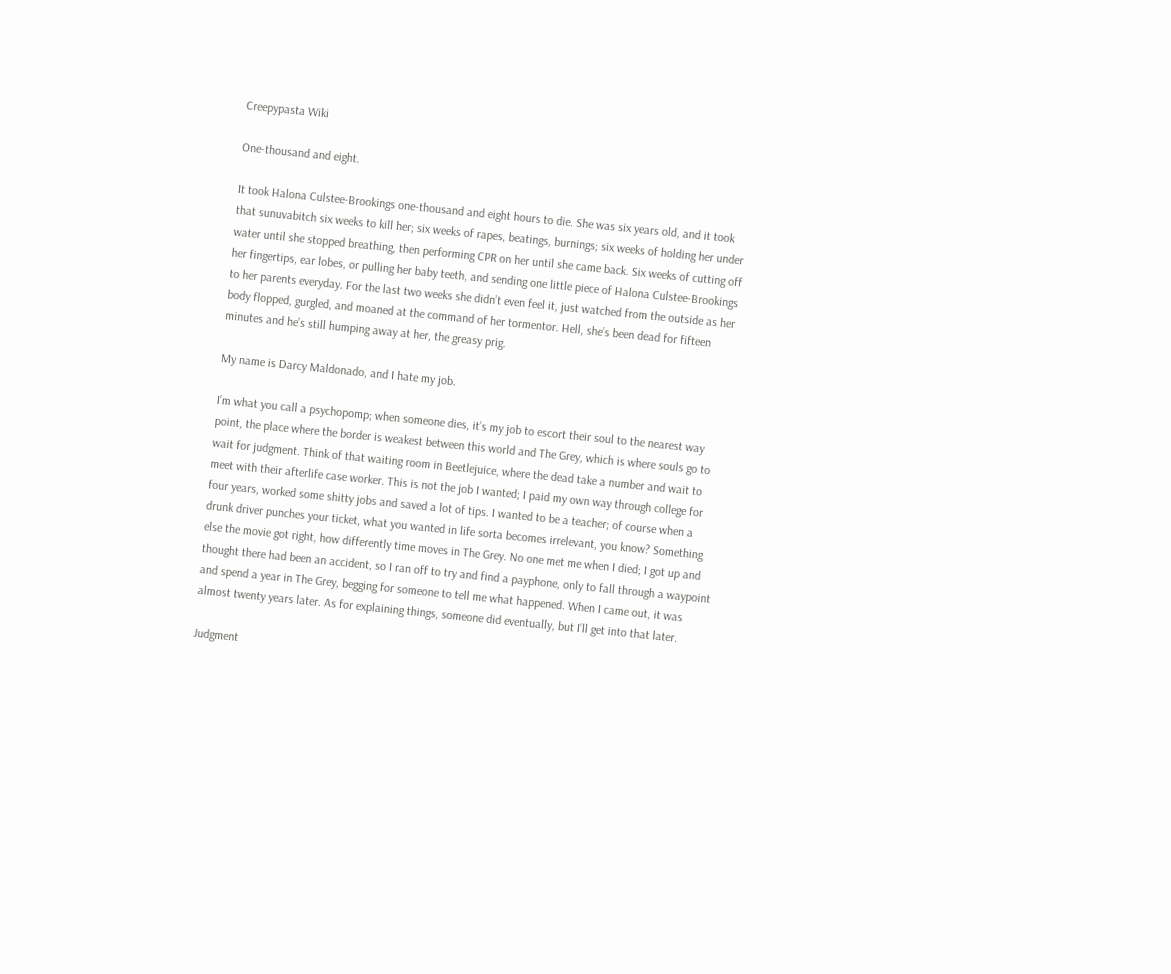Creepypasta Wiki

One-thousand and eight.

It took Halona Culstee-Brookings one-thousand and eight hours to die. She was six years old, and it took that sunuvabitch six weeks to kill her; six weeks of rapes, beatings, burnings; six weeks of holding her under water until she stopped breathing, then performing CPR on her until she came back. Six weeks of cutting off her fingertips, ear lobes, or pulling her baby teeth, and sending one little piece of Halona Culstee-Brookings to her parents everyday. For the last two weeks she didn’t even feel it, just watched from the outside as her body flopped, gurgled, and moaned at the command of her tormentor. Hell, she’s been dead for fifteen minutes and he’s still humping away at her, the greasy prig.

My name is Darcy Maldonado, and I hate my job.

I’m what you call a psychopomp; when someone dies, it’s my job to escort their soul to the nearest way point, the place where the border is weakest between this world and The Grey, which is where souls go to wait for judgment. Think of that waiting room in Beetlejuice, where the dead take a number and wait to meet with their afterlife case worker. This is not the job I wanted; I paid my own way through college for four years, worked some shitty jobs and saved a lot of tips. I wanted to be a teacher; of course when a drunk driver punches your ticket, what you wanted in life sorta becomes irrelevant, you know? Something else the movie got right, how differently time moves in The Grey. No one met me when I died; I got up and thought there had been an accident, so I ran off to try and find a payphone, only to fall through a waypoint and spend a year in The Grey, begging for someone to tell me what happened. When I came out, it was almost twenty years later. As for explaining things, someone did eventually, but I’ll get into that later.

Judgment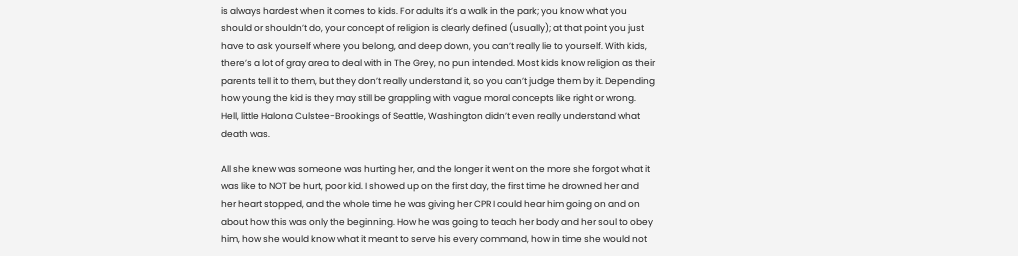is always hardest when it comes to kids. For adults it’s a walk in the park; you know what you should or shouldn’t do, your concept of religion is clearly defined (usually); at that point you just have to ask yourself where you belong, and deep down, you can’t really lie to yourself. With kids, there’s a lot of gray area to deal with in The Grey, no pun intended. Most kids know religion as their parents tell it to them, but they don’t really understand it, so you can’t judge them by it. Depending how young the kid is they may still be grappling with vague moral concepts like right or wrong. Hell, little Halona Culstee-Brookings of Seattle, Washington didn’t even really understand what death was.

All she knew was someone was hurting her, and the longer it went on the more she forgot what it was like to NOT be hurt, poor kid. I showed up on the first day, the first time he drowned her and her heart stopped, and the whole time he was giving her CPR I could hear him going on and on about how this was only the beginning. How he was going to teach her body and her soul to obey him, how she would know what it meant to serve his every command, how in time she would not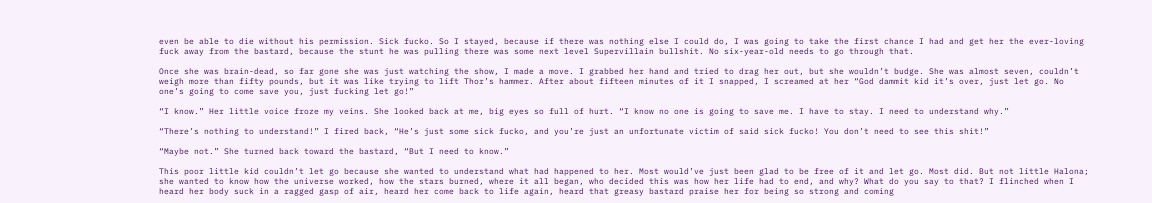even be able to die without his permission. Sick fucko. So I stayed, because if there was nothing else I could do, I was going to take the first chance I had and get her the ever-loving fuck away from the bastard, because the stunt he was pulling there was some next level Supervillain bullshit. No six-year-old needs to go through that.

Once she was brain-dead, so far gone she was just watching the show, I made a move. I grabbed her hand and tried to drag her out, but she wouldn’t budge. She was almost seven, couldn’t weigh more than fifty pounds, but it was like trying to lift Thor’s hammer. After about fifteen minutes of it I snapped, I screamed at her “God dammit kid it’s over, just let go. No one’s going to come save you, just fucking let go!”

“I know.” Her little voice froze my veins. She looked back at me, big eyes so full of hurt. “I know no one is going to save me. I have to stay. I need to understand why.”

“There’s nothing to understand!” I fired back, “He’s just some sick fucko, and you’re just an unfortunate victim of said sick fucko! You don’t need to see this shit!”

“Maybe not.” She turned back toward the bastard, “But I need to know.”

This poor little kid couldn’t let go because she wanted to understand what had happened to her. Most would’ve just been glad to be free of it and let go. Most did. But not little Halona; she wanted to know how the universe worked, how the stars burned, where it all began, who decided this was how her life had to end, and why? What do you say to that? I flinched when I heard her body suck in a ragged gasp of air, heard her come back to life again, heard that greasy bastard praise her for being so strong and coming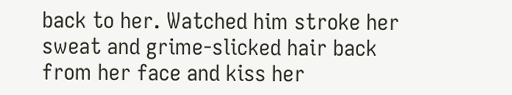back to her. Watched him stroke her sweat and grime-slicked hair back from her face and kiss her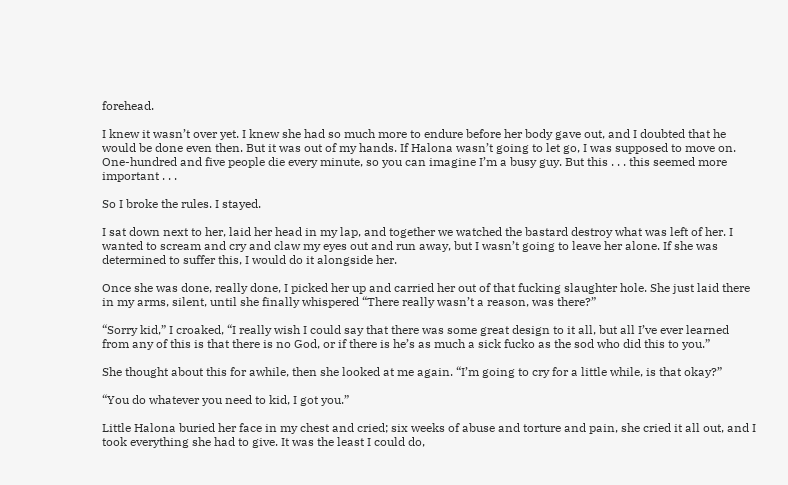forehead.

I knew it wasn’t over yet. I knew she had so much more to endure before her body gave out, and I doubted that he would be done even then. But it was out of my hands. If Halona wasn’t going to let go, I was supposed to move on. One-hundred and five people die every minute, so you can imagine I’m a busy guy. But this . . . this seemed more important . . .

So I broke the rules. I stayed.

I sat down next to her, laid her head in my lap, and together we watched the bastard destroy what was left of her. I wanted to scream and cry and claw my eyes out and run away, but I wasn’t going to leave her alone. If she was determined to suffer this, I would do it alongside her.

Once she was done, really done, I picked her up and carried her out of that fucking slaughter hole. She just laid there in my arms, silent, until she finally whispered “There really wasn’t a reason, was there?”

“Sorry kid,” I croaked, “I really wish I could say that there was some great design to it all, but all I’ve ever learned from any of this is that there is no God, or if there is he’s as much a sick fucko as the sod who did this to you.”

She thought about this for awhile, then she looked at me again. “I’m going to cry for a little while, is that okay?”

“You do whatever you need to kid, I got you.”

Little Halona buried her face in my chest and cried; six weeks of abuse and torture and pain, she cried it all out, and I took everything she had to give. It was the least I could do,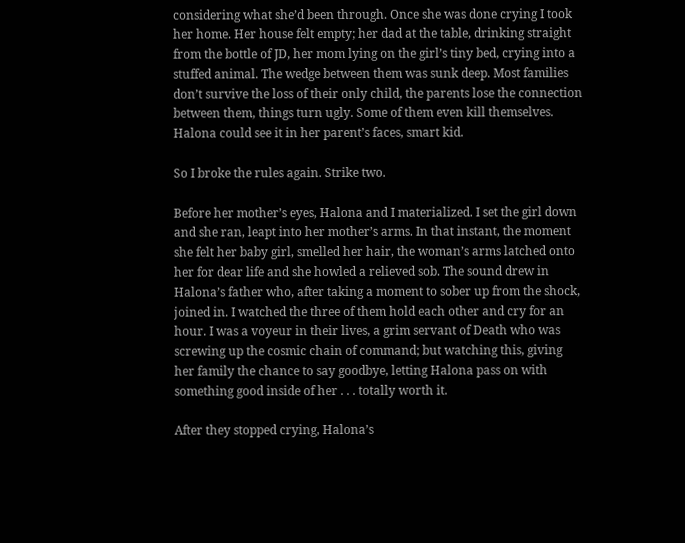considering what she’d been through. Once she was done crying I took her home. Her house felt empty; her dad at the table, drinking straight from the bottle of JD, her mom lying on the girl’s tiny bed, crying into a stuffed animal. The wedge between them was sunk deep. Most families don’t survive the loss of their only child, the parents lose the connection between them, things turn ugly. Some of them even kill themselves. Halona could see it in her parent’s faces, smart kid.

So I broke the rules again. Strike two.

Before her mother’s eyes, Halona and I materialized. I set the girl down and she ran, leapt into her mother’s arms. In that instant, the moment she felt her baby girl, smelled her hair, the woman’s arms latched onto her for dear life and she howled a relieved sob. The sound drew in Halona’s father who, after taking a moment to sober up from the shock, joined in. I watched the three of them hold each other and cry for an hour. I was a voyeur in their lives, a grim servant of Death who was screwing up the cosmic chain of command; but watching this, giving her family the chance to say goodbye, letting Halona pass on with something good inside of her . . . totally worth it.

After they stopped crying, Halona’s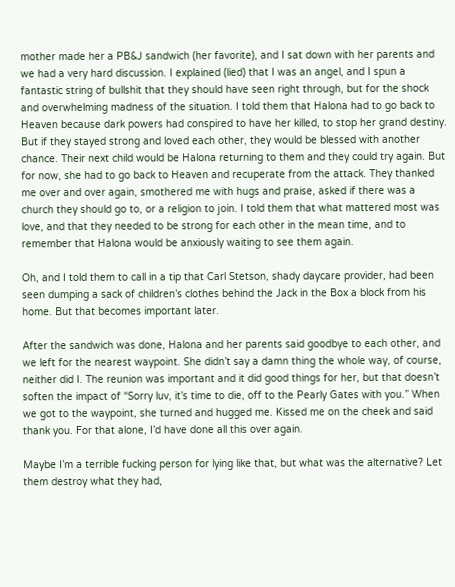mother made her a PB&J sandwich (her favorite), and I sat down with her parents and we had a very hard discussion. I explained (lied) that I was an angel, and I spun a fantastic string of bullshit that they should have seen right through, but for the shock and overwhelming madness of the situation. I told them that Halona had to go back to Heaven because dark powers had conspired to have her killed, to stop her grand destiny. But if they stayed strong and loved each other, they would be blessed with another chance. Their next child would be Halona returning to them and they could try again. But for now, she had to go back to Heaven and recuperate from the attack. They thanked me over and over again, smothered me with hugs and praise, asked if there was a church they should go to, or a religion to join. I told them that what mattered most was love, and that they needed to be strong for each other in the mean time, and to remember that Halona would be anxiously waiting to see them again.

Oh, and I told them to call in a tip that Carl Stetson, shady daycare provider, had been seen dumping a sack of children’s clothes behind the Jack in the Box a block from his home. But that becomes important later.

After the sandwich was done, Halona and her parents said goodbye to each other, and we left for the nearest waypoint. She didn’t say a damn thing the whole way, of course, neither did I. The reunion was important and it did good things for her, but that doesn’t soften the impact of “Sorry luv, it’s time to die, off to the Pearly Gates with you.” When we got to the waypoint, she turned and hugged me. Kissed me on the cheek and said thank you. For that alone, I’d have done all this over again.

Maybe I’m a terrible fucking person for lying like that, but what was the alternative? Let them destroy what they had,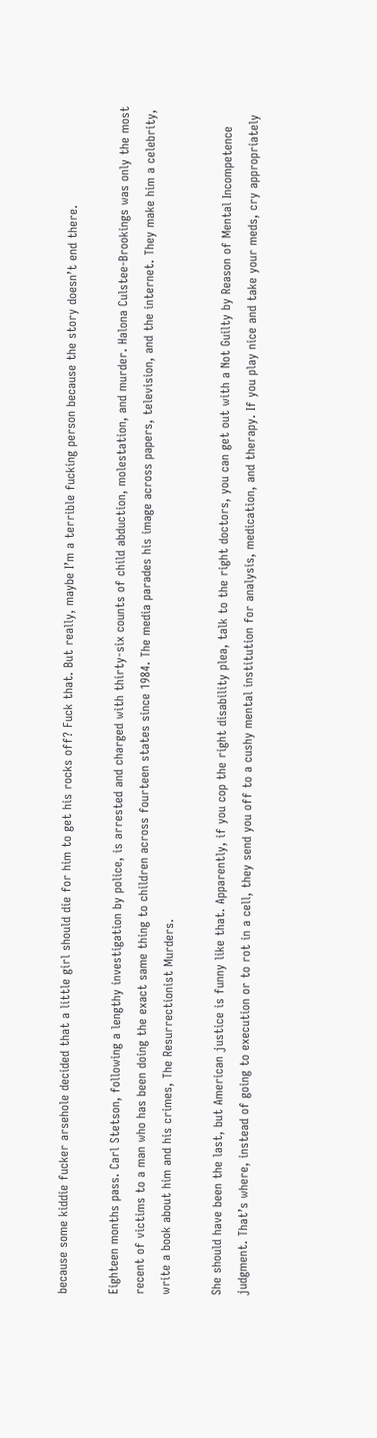because some kiddie fucker arsehole decided that a little girl should die for him to get his rocks off? Fuck that. But really, maybe I’m a terrible fucking person because the story doesn’t end there.

Eighteen months pass. Carl Stetson, following a lengthy investigation by police, is arrested and charged with thirty-six counts of child abduction, molestation, and murder. Halona Culstee-Brookings was only the most recent of victims to a man who has been doing the exact same thing to children across fourteen states since 1984. The media parades his image across papers, television, and the internet. They make him a celebrity, write a book about him and his crimes, The Resurrectionist Murders.

She should have been the last, but American justice is funny like that. Apparently, if you cop the right disability plea, talk to the right doctors, you can get out with a Not Guilty by Reason of Mental Incompetence judgment. That’s where, instead of going to execution or to rot in a cell, they send you off to a cushy mental institution for analysis, medication, and therapy. If you play nice and take your meds, cry appropriately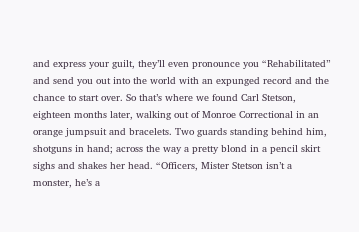and express your guilt, they’ll even pronounce you “Rehabilitated” and send you out into the world with an expunged record and the chance to start over. So that’s where we found Carl Stetson, eighteen months later, walking out of Monroe Correctional in an orange jumpsuit and bracelets. Two guards standing behind him, shotguns in hand; across the way a pretty blond in a pencil skirt sighs and shakes her head. “Officers, Mister Stetson isn’t a monster, he’s a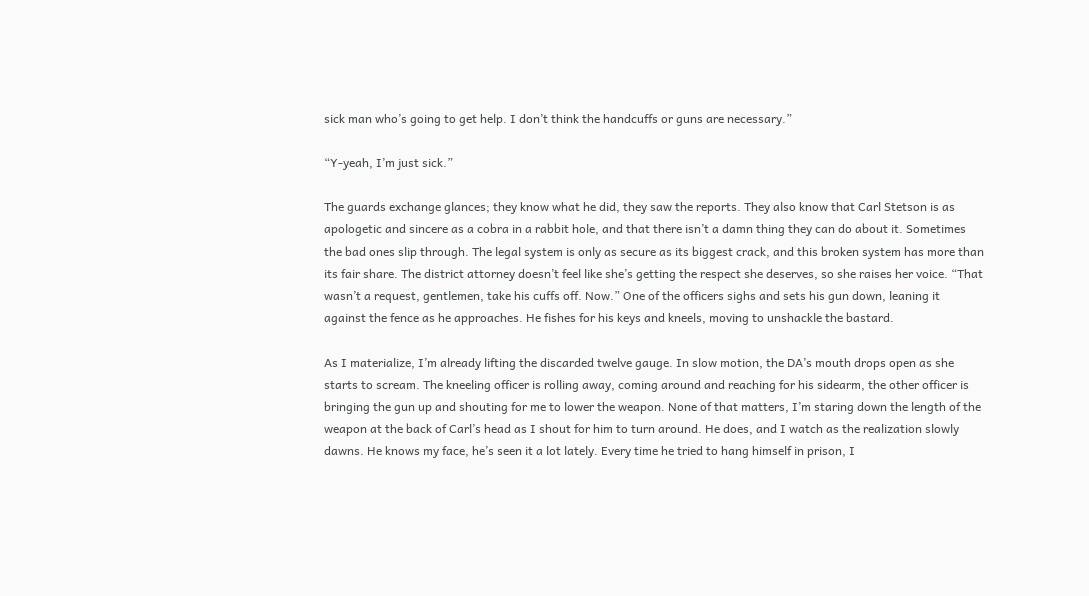sick man who’s going to get help. I don’t think the handcuffs or guns are necessary.”

“Y-yeah, I’m just sick.”

The guards exchange glances; they know what he did, they saw the reports. They also know that Carl Stetson is as apologetic and sincere as a cobra in a rabbit hole, and that there isn’t a damn thing they can do about it. Sometimes the bad ones slip through. The legal system is only as secure as its biggest crack, and this broken system has more than its fair share. The district attorney doesn’t feel like she’s getting the respect she deserves, so she raises her voice. “That wasn’t a request, gentlemen, take his cuffs off. Now.” One of the officers sighs and sets his gun down, leaning it against the fence as he approaches. He fishes for his keys and kneels, moving to unshackle the bastard.

As I materialize, I’m already lifting the discarded twelve gauge. In slow motion, the DA’s mouth drops open as she starts to scream. The kneeling officer is rolling away, coming around and reaching for his sidearm, the other officer is bringing the gun up and shouting for me to lower the weapon. None of that matters, I’m staring down the length of the weapon at the back of Carl’s head as I shout for him to turn around. He does, and I watch as the realization slowly dawns. He knows my face, he’s seen it a lot lately. Every time he tried to hang himself in prison, I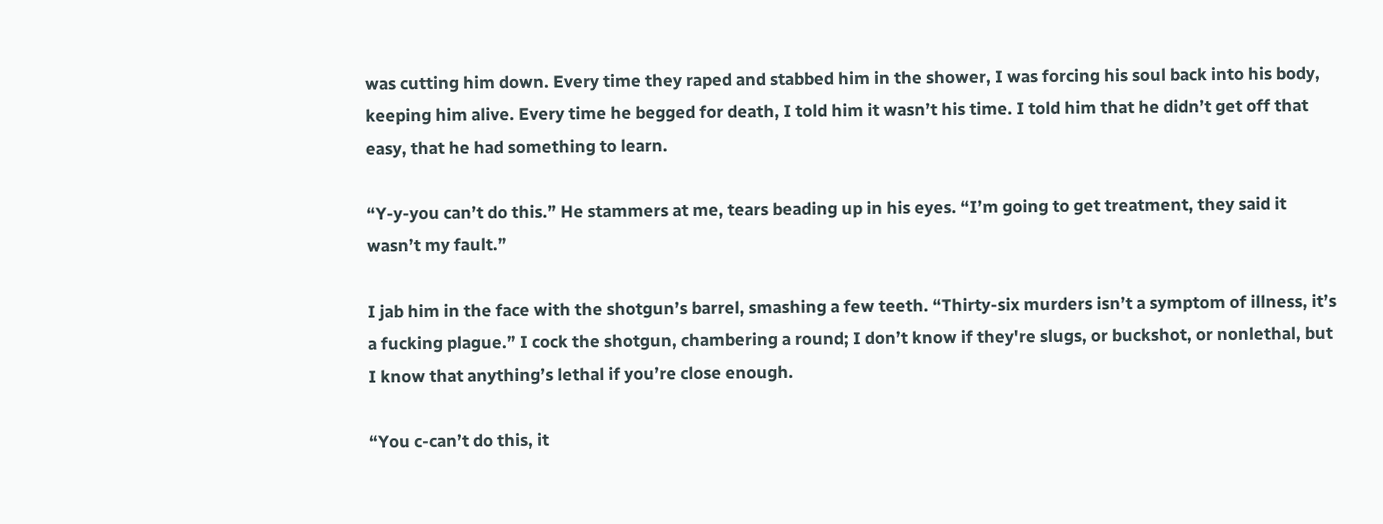was cutting him down. Every time they raped and stabbed him in the shower, I was forcing his soul back into his body, keeping him alive. Every time he begged for death, I told him it wasn’t his time. I told him that he didn’t get off that easy, that he had something to learn.

“Y-y-you can’t do this.” He stammers at me, tears beading up in his eyes. “I’m going to get treatment, they said it wasn’t my fault.”

I jab him in the face with the shotgun’s barrel, smashing a few teeth. “Thirty-six murders isn’t a symptom of illness, it’s a fucking plague.” I cock the shotgun, chambering a round; I don’t know if they're slugs, or buckshot, or nonlethal, but I know that anything’s lethal if you’re close enough.

“You c-can’t do this, it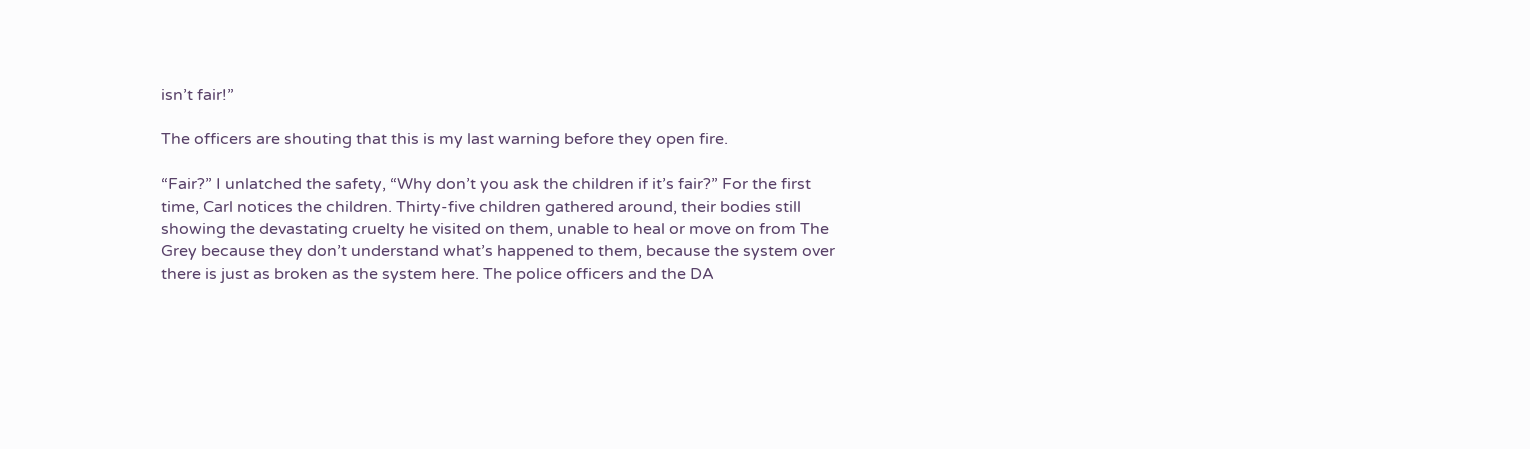isn’t fair!”

The officers are shouting that this is my last warning before they open fire.

“Fair?” I unlatched the safety, “Why don’t you ask the children if it’s fair?” For the first time, Carl notices the children. Thirty-five children gathered around, their bodies still showing the devastating cruelty he visited on them, unable to heal or move on from The Grey because they don’t understand what’s happened to them, because the system over there is just as broken as the system here. The police officers and the DA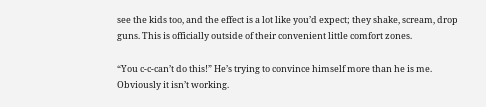see the kids too, and the effect is a lot like you’d expect; they shake, scream, drop guns. This is officially outside of their convenient little comfort zones.

“You c-c-can’t do this!” He’s trying to convince himself more than he is me. Obviously it isn’t working.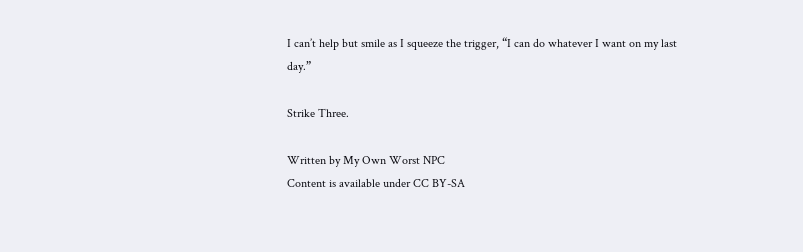I can’t help but smile as I squeeze the trigger, “I can do whatever I want on my last day.”

Strike Three.

Written by My Own Worst NPC
Content is available under CC BY-SA